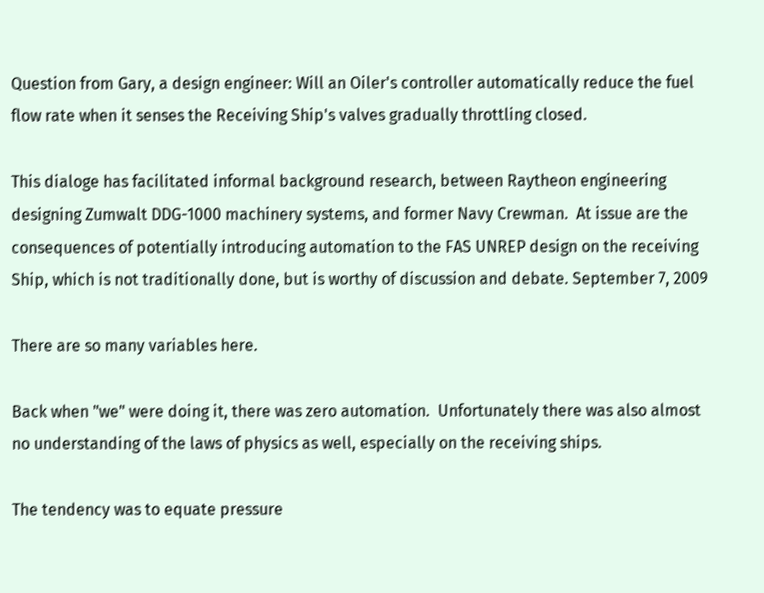Question from Gary, a design engineer: Will an Oiler's controller automatically reduce the fuel flow rate when it senses the Receiving Ship's valves gradually throttling closed.

This dialoge has facilitated informal background research, between Raytheon engineering designing Zumwalt DDG-1000 machinery systems, and former Navy Crewman.  At issue are the consequences of potentially introducing automation to the FAS UNREP design on the receiving Ship, which is not traditionally done, but is worthy of discussion and debate. September 7, 2009

There are so many variables here.

Back when "we" were doing it, there was zero automation.  Unfortunately there was also almost no understanding of the laws of physics as well, especially on the receiving ships.

The tendency was to equate pressure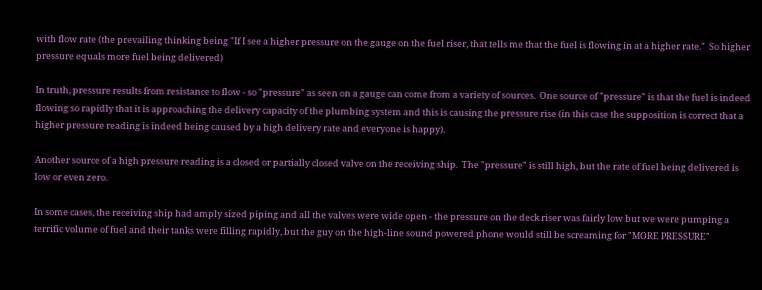with flow rate (the prevailing thinking being "If I see a higher pressure on the gauge on the fuel riser, that tells me that the fuel is flowing in at a higher rate."  So higher pressure equals more fuel being delivered)

In truth, pressure results from resistance to flow - so "pressure" as seen on a gauge can come from a variety of sources.  One source of "pressure" is that the fuel is indeed flowing so rapidly that it is approaching the delivery capacity of the plumbing system and this is causing the pressure rise (in this case the supposition is correct that a higher pressure reading is indeed being caused by a high delivery rate and everyone is happy).

Another source of a high pressure reading is a closed or partially closed valve on the receiving ship.  The "pressure" is still high, but the rate of fuel being delivered is low or even zero.

In some cases, the receiving ship had amply sized piping and all the valves were wide open - the pressure on the deck riser was fairly low but we were pumping a terrific volume of fuel and their tanks were filling rapidly, but the guy on the high-line sound powered phone would still be screaming for "MORE PRESSURE"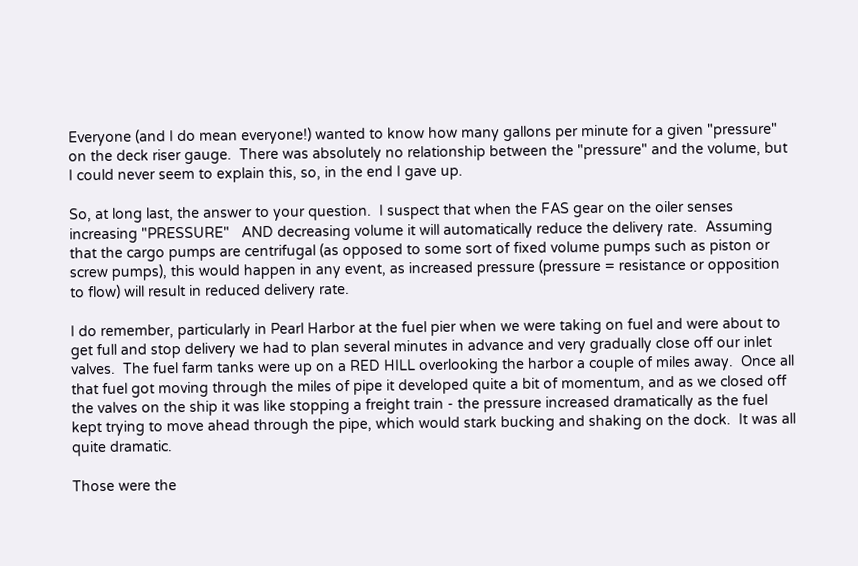Everyone (and I do mean everyone!) wanted to know how many gallons per minute for a given "pressure" on the deck riser gauge.  There was absolutely no relationship between the "pressure" and the volume, but I could never seem to explain this, so, in the end I gave up.

So, at long last, the answer to your question.  I suspect that when the FAS gear on the oiler senses increasing "PRESSURE"   AND decreasing volume it will automatically reduce the delivery rate.  Assuming that the cargo pumps are centrifugal (as opposed to some sort of fixed volume pumps such as piston or screw pumps), this would happen in any event, as increased pressure (pressure = resistance or opposition to flow) will result in reduced delivery rate.

I do remember, particularly in Pearl Harbor at the fuel pier when we were taking on fuel and were about to get full and stop delivery we had to plan several minutes in advance and very gradually close off our inlet valves.  The fuel farm tanks were up on a RED HILL overlooking the harbor a couple of miles away.  Once all that fuel got moving through the miles of pipe it developed quite a bit of momentum, and as we closed off the valves on the ship it was like stopping a freight train - the pressure increased dramatically as the fuel kept trying to move ahead through the pipe, which would stark bucking and shaking on the dock.  It was all quite dramatic.

Those were the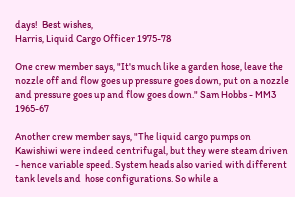days!  Best wishes,
Harris, Liquid Cargo Officer 1975-78

One crew member says, "It's much like a garden hose, leave the nozzle off and flow goes up pressure goes down, put on a nozzle and pressure goes up and flow goes down." Sam Hobbs - MM3 1965-67

Another crew member says, "The liquid cargo pumps on Kawishiwi were indeed centrifugal, but they were steam driven - hence variable speed. System heads also varied with different tank levels and  hose configurations. So while a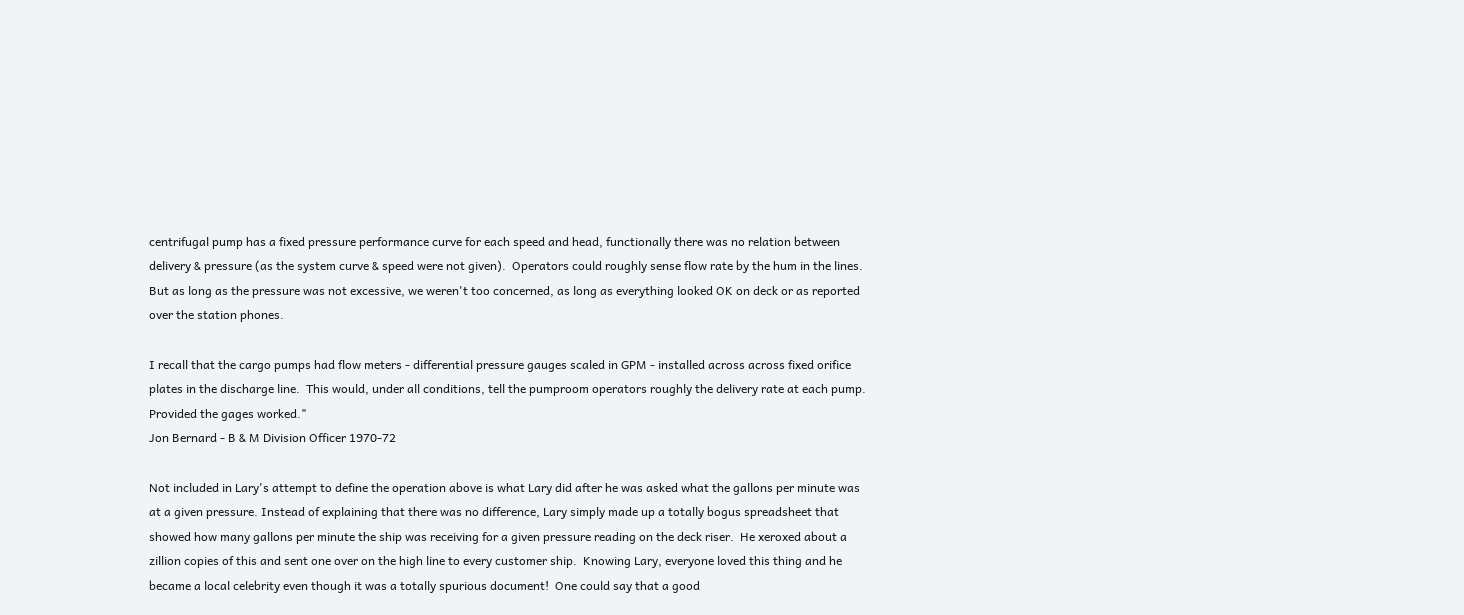centrifugal pump has a fixed pressure performance curve for each speed and head, functionally there was no relation between delivery & pressure (as the system curve & speed were not given).  Operators could roughly sense flow rate by the hum in the lines. But as long as the pressure was not excessive, we weren't too concerned, as long as everything looked OK on deck or as reported over the station phones.

I recall that the cargo pumps had flow meters - differential pressure gauges scaled in GPM - installed across across fixed orifice plates in the discharge line.  This would, under all conditions, tell the pumproom operators roughly the delivery rate at each pump. Provided the gages worked."
Jon Bernard - B & M Division Officer 1970-72

Not included in Lary's attempt to define the operation above is what Lary did after he was asked what the gallons per minute was at a given pressure. Instead of explaining that there was no difference, Lary simply made up a totally bogus spreadsheet that showed how many gallons per minute the ship was receiving for a given pressure reading on the deck riser.  He xeroxed about a zillion copies of this and sent one over on the high line to every customer ship.  Knowing Lary, everyone loved this thing and he became a local celebrity even though it was a totally spurious document!  One could say that a good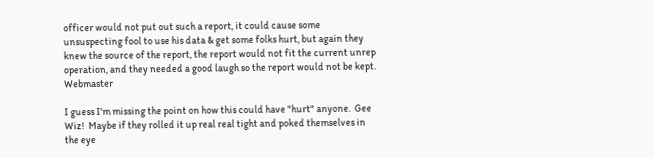officer would not put out such a report, it could cause some unsuspecting fool to use his data & get some folks hurt, but again they knew the source of the report, the report would not fit the current unrep operation, and they needed a good laugh so the report would not be kept. Webmaster

I guess I'm missing the point on how this could have "hurt" anyone.  Gee Wiz!  Maybe if they rolled it up real real tight and poked themselves in the eye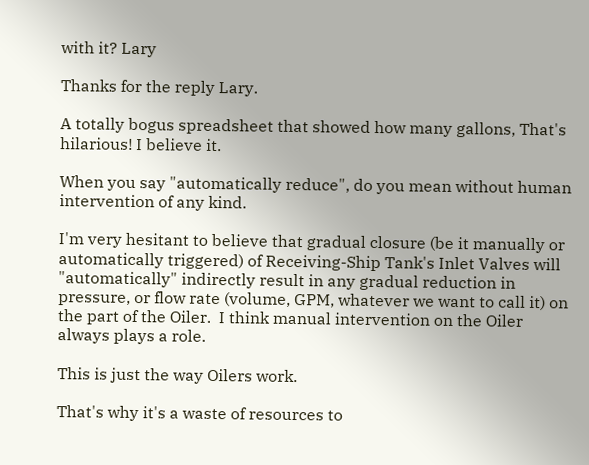with it? Lary

Thanks for the reply Lary.

A totally bogus spreadsheet that showed how many gallons, That's hilarious! I believe it.

When you say "automatically reduce", do you mean without human intervention of any kind.

I'm very hesitant to believe that gradual closure (be it manually or automatically triggered) of Receiving-Ship Tank's Inlet Valves will "automatically" indirectly result in any gradual reduction in pressure, or flow rate (volume, GPM, whatever we want to call it) on the part of the Oiler.  I think manual intervention on the Oiler always plays a role.

This is just the way Oilers work.

That's why it's a waste of resources to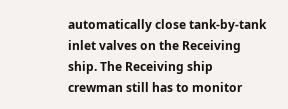automatically close tank-by-tank inlet valves on the Receiving ship. The Receiving ship crewman still has to monitor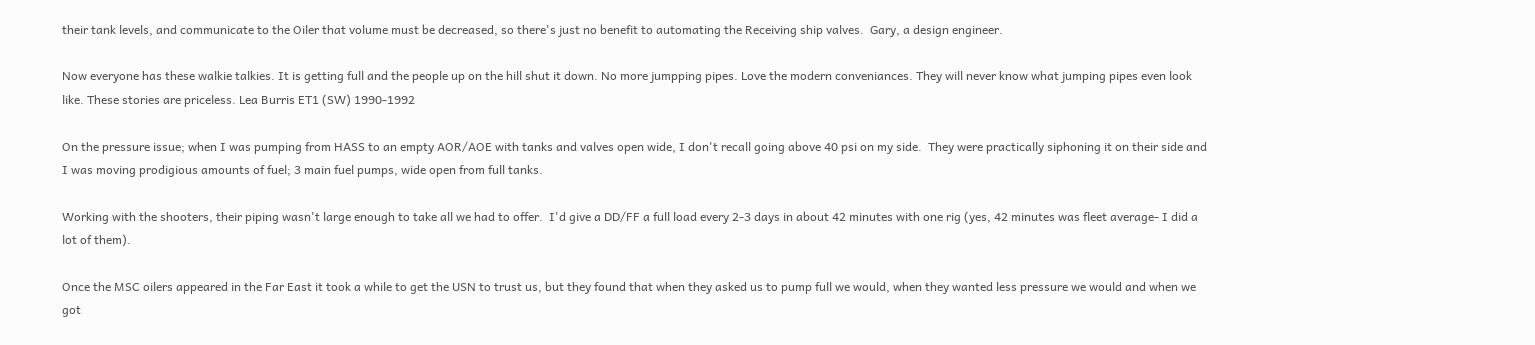their tank levels, and communicate to the Oiler that volume must be decreased, so there's just no benefit to automating the Receiving ship valves.  Gary, a design engineer.

Now everyone has these walkie talkies. It is getting full and the people up on the hill shut it down. No more jumpping pipes. Love the modern conveniances. They will never know what jumping pipes even look like. These stories are priceless. Lea Burris ET1 (SW) 1990-1992

On the pressure issue; when I was pumping from HASS to an empty AOR/AOE with tanks and valves open wide, I don't recall going above 40 psi on my side.  They were practically siphoning it on their side and I was moving prodigious amounts of fuel; 3 main fuel pumps, wide open from full tanks.

Working with the shooters, their piping wasn't large enough to take all we had to offer.  I'd give a DD/FF a full load every 2-3 days in about 42 minutes with one rig (yes, 42 minutes was fleet average- I did a lot of them).

Once the MSC oilers appeared in the Far East it took a while to get the USN to trust us, but they found that when they asked us to pump full we would, when they wanted less pressure we would and when we got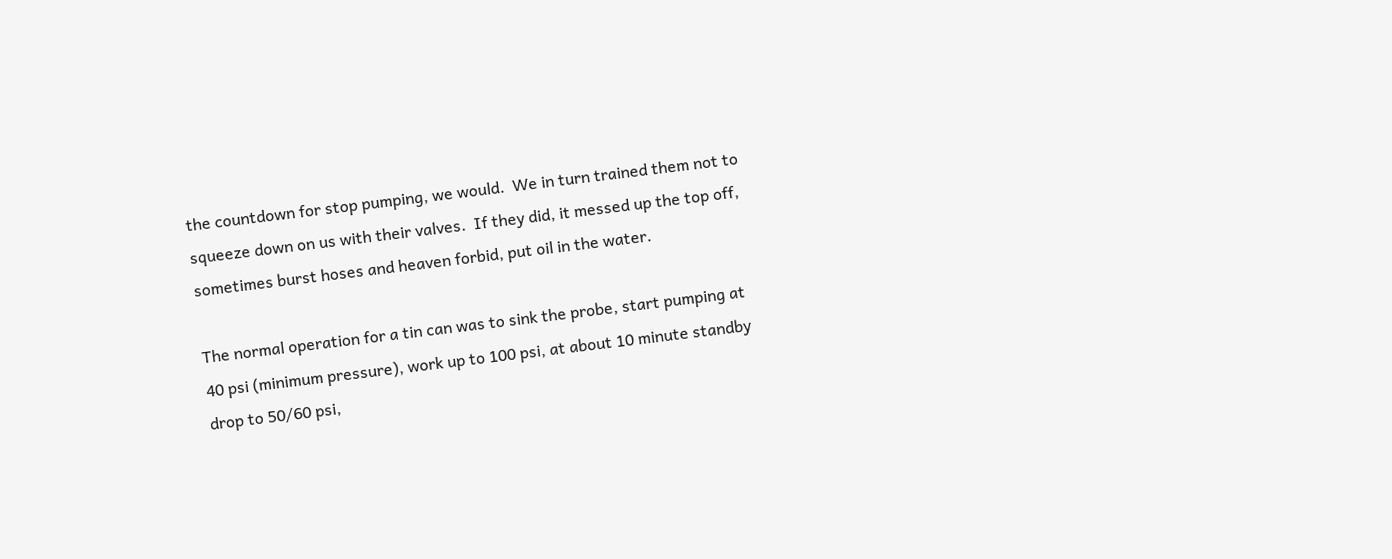the countdown for stop pumping, we would.  We in turn trained them not to squeeze down on us with their valves.  If they did, it messed up the top off, sometimes burst hoses and heaven forbid, put oil in the water.

The normal operation for a tin can was to sink the probe, start pumping at 40 psi (minimum pressure), work up to 100 psi, at about 10 minute standby drop to 50/60 psi,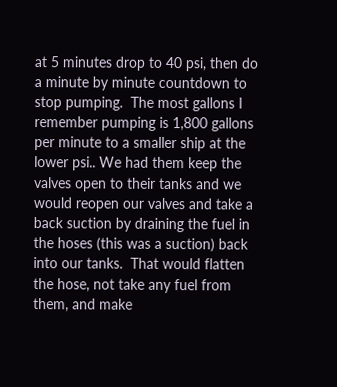at 5 minutes drop to 40 psi, then do a minute by minute countdown to stop pumping.  The most gallons I remember pumping is 1,800 gallons per minute to a smaller ship at the lower psi.. We had them keep the valves open to their tanks and we would reopen our valves and take a back suction by draining the fuel in the hoses (this was a suction) back into our tanks.  That would flatten the hose, not take any fuel from them, and make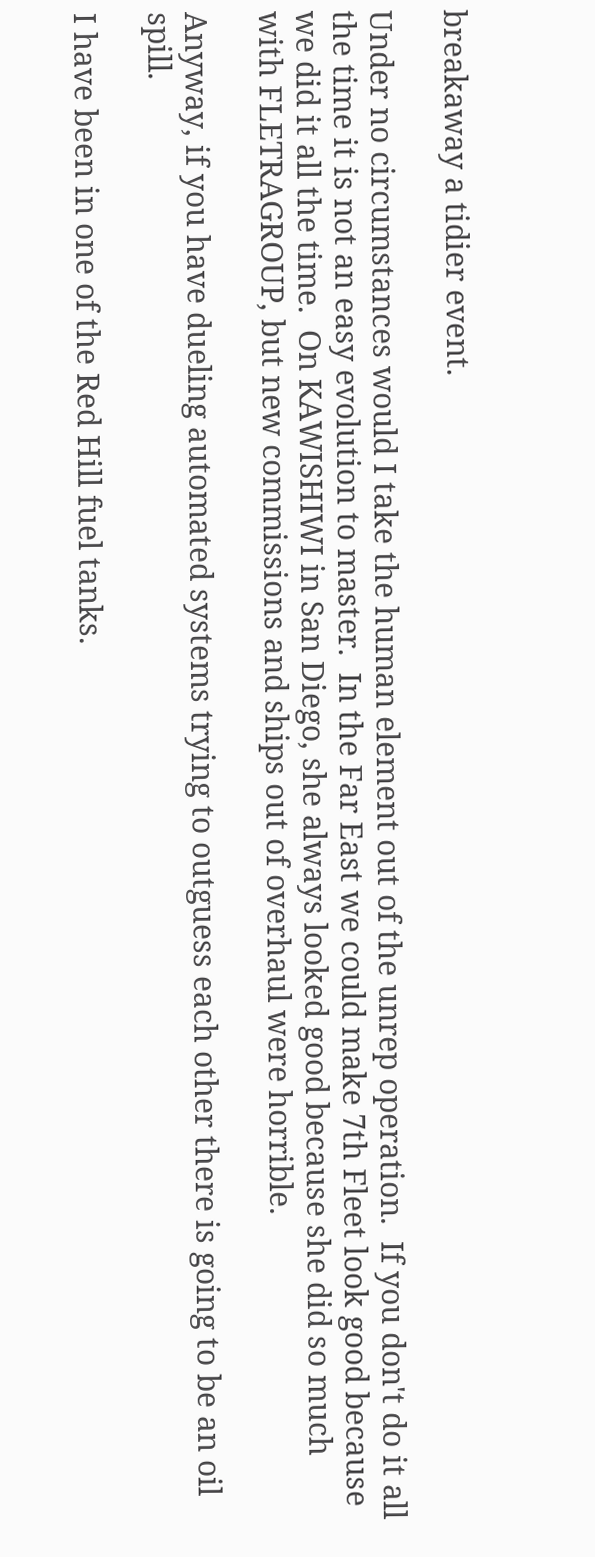breakaway a tidier event.

Under no circumstances would I take the human element out of the unrep operation.  If you don't do it all the time it is not an easy evolution to master.  In the Far East we could make 7th Fleet look good because we did it all the time.  On KAWISHIWI in San Diego, she always looked good because she did so much with FLETRAGROUP, but new commissions and ships out of overhaul were horrible.

Anyway, if you have dueling automated systems trying to outguess each other there is going to be an oil spill.

I have been in one of the Red Hill fuel tanks.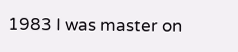1983 I was master on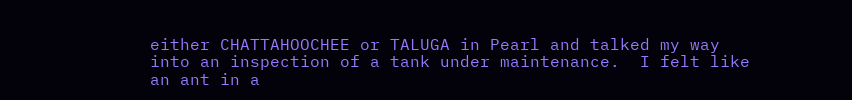either CHATTAHOOCHEE or TALUGA in Pearl and talked my way into an inspection of a tank under maintenance.  I felt like an ant in a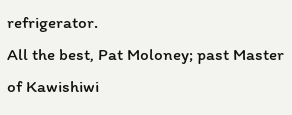refrigerator.
All the best, Pat Moloney; past Master of Kawishiwi